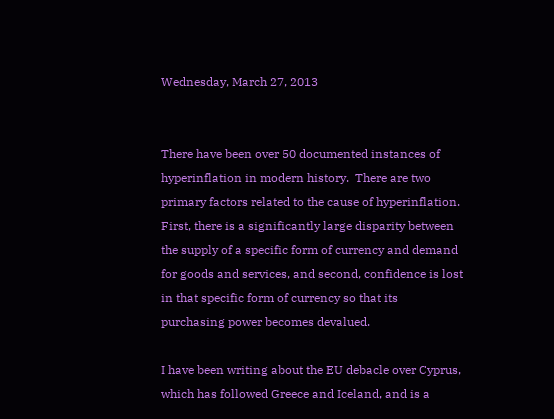Wednesday, March 27, 2013


There have been over 50 documented instances of hyperinflation in modern history.  There are two primary factors related to the cause of hyperinflation.  First, there is a significantly large disparity between the supply of a specific form of currency and demand for goods and services, and second, confidence is lost in that specific form of currency so that its purchasing power becomes devalued.

I have been writing about the EU debacle over Cyprus, which has followed Greece and Iceland, and is a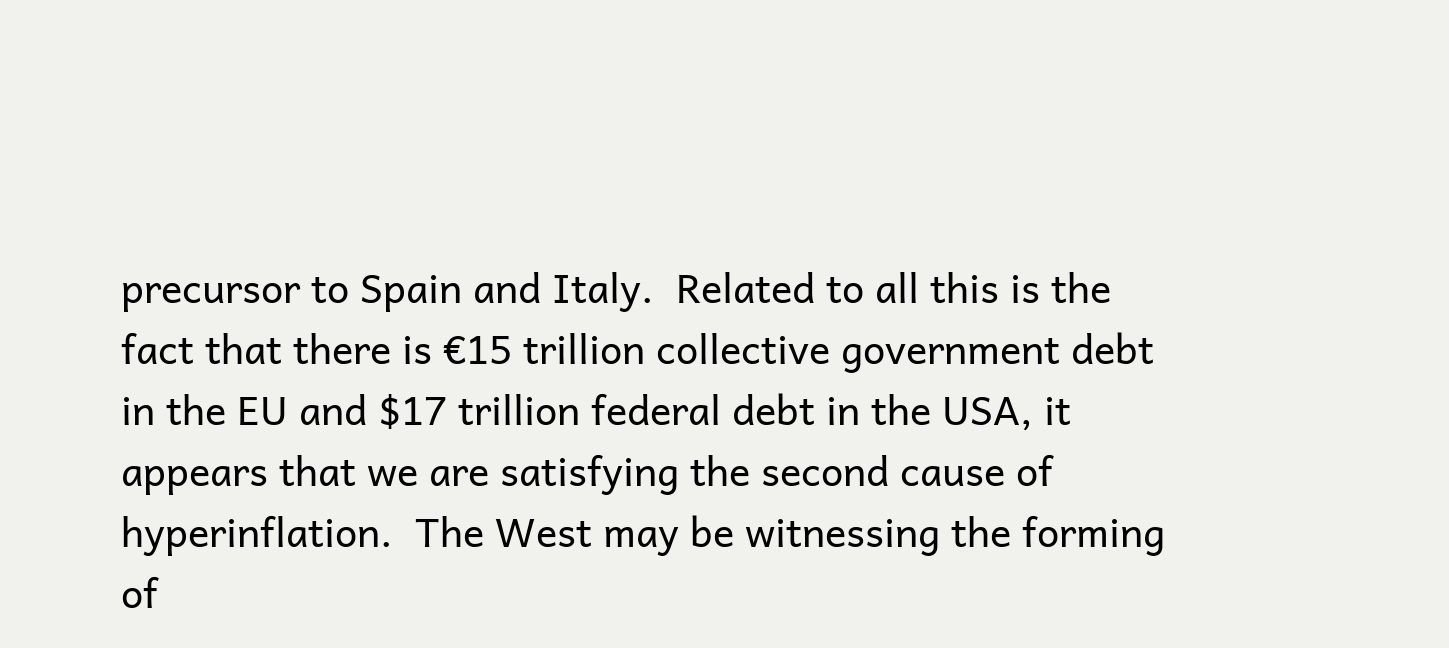precursor to Spain and Italy.  Related to all this is the fact that there is €15 trillion collective government debt in the EU and $17 trillion federal debt in the USA, it appears that we are satisfying the second cause of hyperinflation.  The West may be witnessing the forming of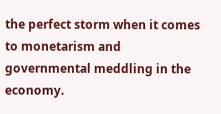the perfect storm when it comes to monetarism and governmental meddling in the economy.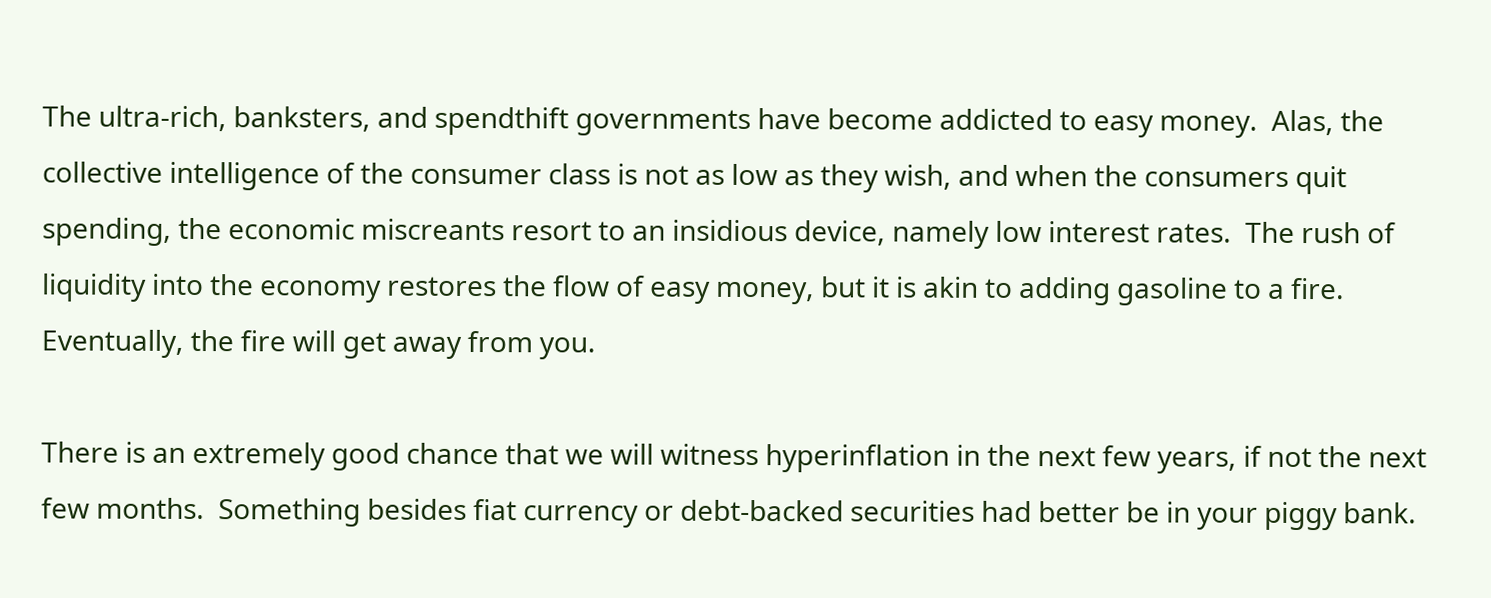The ultra-rich, banksters, and spendthift governments have become addicted to easy money.  Alas, the collective intelligence of the consumer class is not as low as they wish, and when the consumers quit spending, the economic miscreants resort to an insidious device, namely low interest rates.  The rush of liquidity into the economy restores the flow of easy money, but it is akin to adding gasoline to a fire.  Eventually, the fire will get away from you.

There is an extremely good chance that we will witness hyperinflation in the next few years, if not the next few months.  Something besides fiat currency or debt-backed securities had better be in your piggy bank.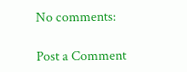No comments:

Post a Comment